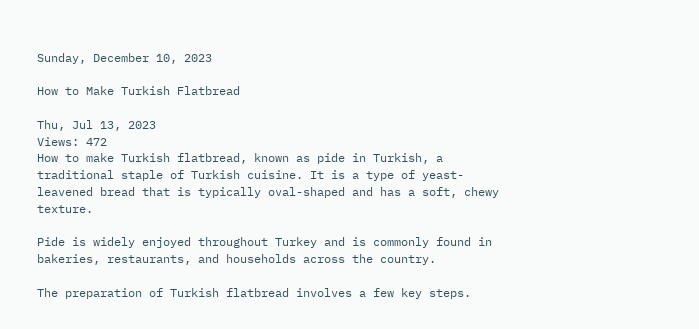Sunday, December 10, 2023

How to Make Turkish Flatbread

Thu, Jul 13, 2023
Views: 472
How to make Turkish flatbread, known as pide in Turkish, a traditional staple of Turkish cuisine. It is a type of yeast-leavened bread that is typically oval-shaped and has a soft, chewy texture.

Pide is widely enjoyed throughout Turkey and is commonly found in bakeries, restaurants, and households across the country.

The preparation of Turkish flatbread involves a few key steps.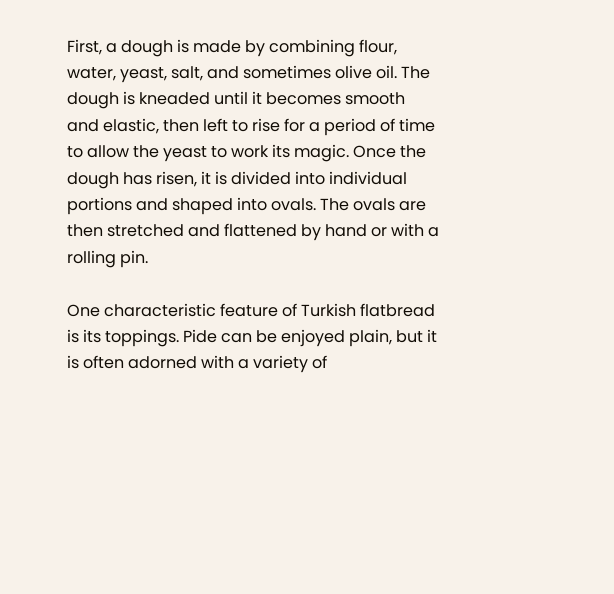First, a dough is made by combining flour, water, yeast, salt, and sometimes olive oil. The dough is kneaded until it becomes smooth and elastic, then left to rise for a period of time to allow the yeast to work its magic. Once the dough has risen, it is divided into individual portions and shaped into ovals. The ovals are then stretched and flattened by hand or with a rolling pin.

One characteristic feature of Turkish flatbread is its toppings. Pide can be enjoyed plain, but it is often adorned with a variety of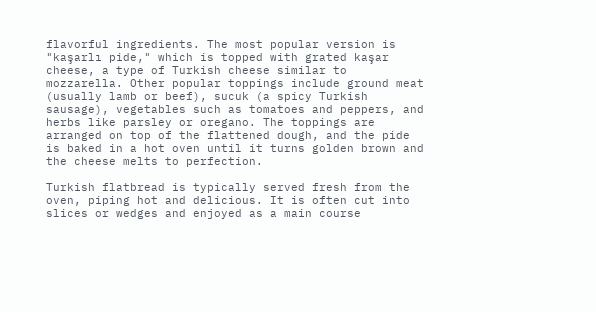flavorful ingredients. The most popular version is "kaşarlı pide," which is topped with grated kaşar cheese, a type of Turkish cheese similar to mozzarella. Other popular toppings include ground meat (usually lamb or beef), sucuk (a spicy Turkish sausage), vegetables such as tomatoes and peppers, and herbs like parsley or oregano. The toppings are arranged on top of the flattened dough, and the pide is baked in a hot oven until it turns golden brown and the cheese melts to perfection.

Turkish flatbread is typically served fresh from the oven, piping hot and delicious. It is often cut into slices or wedges and enjoyed as a main course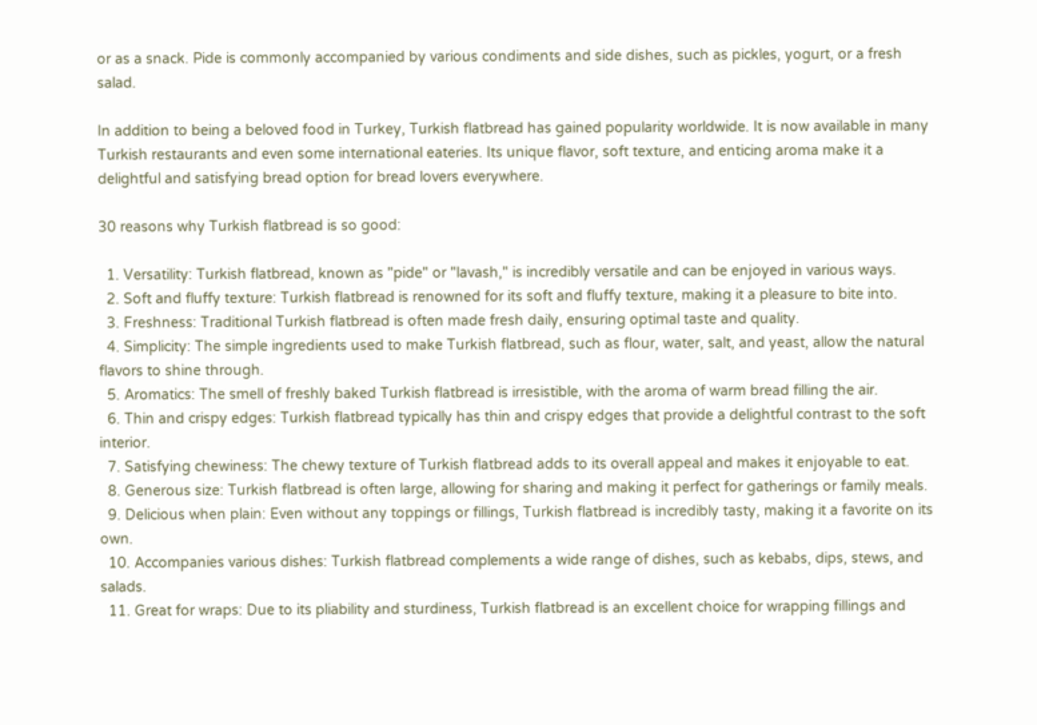or as a snack. Pide is commonly accompanied by various condiments and side dishes, such as pickles, yogurt, or a fresh salad.

In addition to being a beloved food in Turkey, Turkish flatbread has gained popularity worldwide. It is now available in many Turkish restaurants and even some international eateries. Its unique flavor, soft texture, and enticing aroma make it a delightful and satisfying bread option for bread lovers everywhere.

30 reasons why Turkish flatbread is so good:

  1. Versatility: Turkish flatbread, known as "pide" or "lavash," is incredibly versatile and can be enjoyed in various ways.
  2. Soft and fluffy texture: Turkish flatbread is renowned for its soft and fluffy texture, making it a pleasure to bite into.
  3. Freshness: Traditional Turkish flatbread is often made fresh daily, ensuring optimal taste and quality.
  4. Simplicity: The simple ingredients used to make Turkish flatbread, such as flour, water, salt, and yeast, allow the natural flavors to shine through.
  5. Aromatics: The smell of freshly baked Turkish flatbread is irresistible, with the aroma of warm bread filling the air.
  6. Thin and crispy edges: Turkish flatbread typically has thin and crispy edges that provide a delightful contrast to the soft interior.
  7. Satisfying chewiness: The chewy texture of Turkish flatbread adds to its overall appeal and makes it enjoyable to eat.
  8. Generous size: Turkish flatbread is often large, allowing for sharing and making it perfect for gatherings or family meals.
  9. Delicious when plain: Even without any toppings or fillings, Turkish flatbread is incredibly tasty, making it a favorite on its own.
  10. Accompanies various dishes: Turkish flatbread complements a wide range of dishes, such as kebabs, dips, stews, and salads.
  11. Great for wraps: Due to its pliability and sturdiness, Turkish flatbread is an excellent choice for wrapping fillings and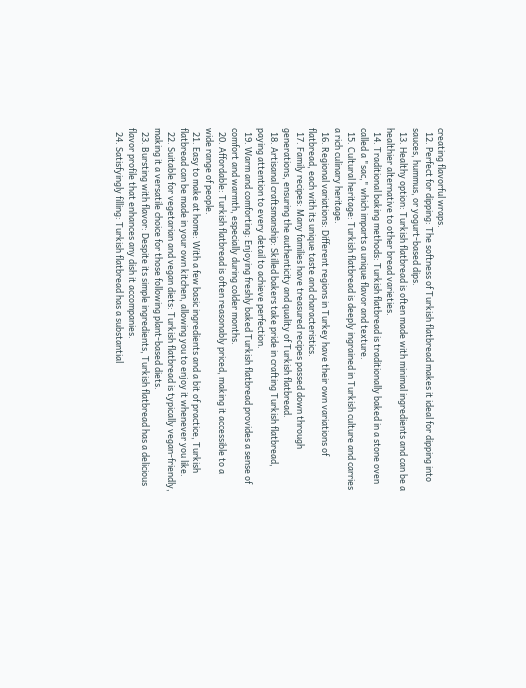creating flavorful wraps.
  12. Perfect for dipping: The softness of Turkish flatbread makes it ideal for dipping into sauces, hummus, or yogurt-based dips.
  13. Healthy option: Turkish flatbread is often made with minimal ingredients and can be a healthier alternative to other bread varieties.
  14. Traditional baking methods: Turkish flatbread is traditionally baked in a stone oven called a "sac," which imparts a unique flavor and texture.
  15. Cultural heritage: Turkish flatbread is deeply ingrained in Turkish culture and carries a rich culinary heritage.
  16. Regional variations: Different regions in Turkey have their own variations of flatbread, each with its unique taste and characteristics.
  17. Family recipes: Many families have treasured recipes passed down through generations, ensuring the authenticity and quality of Turkish flatbread.
  18. Artisanal craftsmanship: Skilled bakers take pride in crafting Turkish flatbread, paying attention to every detail to achieve perfection.
  19. Warm and comforting: Enjoying freshly baked Turkish flatbread provides a sense of comfort and warmth, especially during colder months.
  20. Affordable: Turkish flatbread is often reasonably priced, making it accessible to a wide range of people.
  21. Easy to make at home: With a few basic ingredients and a bit of practice, Turkish flatbread can be made in your own kitchen, allowing you to enjoy it whenever you like.
  22. Suitable for vegetarian and vegan diets: Turkish flatbread is typically vegan-friendly, making it a versatile choice for those following plant-based diets.
  23. Bursting with flavor: Despite its simple ingredients, Turkish flatbread has a delicious flavor profile that enhances any dish it accompanies.
  24. Satisfyingly filling: Turkish flatbread has a substantial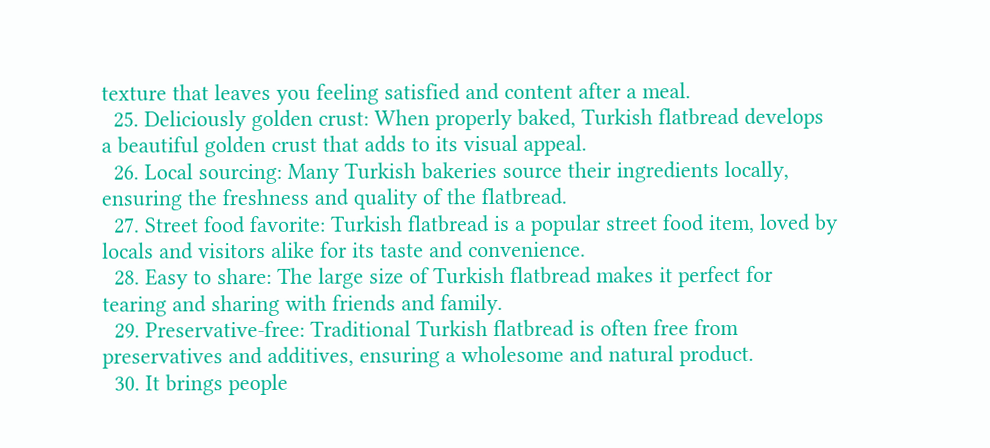texture that leaves you feeling satisfied and content after a meal.
  25. Deliciously golden crust: When properly baked, Turkish flatbread develops a beautiful golden crust that adds to its visual appeal.
  26. Local sourcing: Many Turkish bakeries source their ingredients locally, ensuring the freshness and quality of the flatbread.
  27. Street food favorite: Turkish flatbread is a popular street food item, loved by locals and visitors alike for its taste and convenience.
  28. Easy to share: The large size of Turkish flatbread makes it perfect for tearing and sharing with friends and family.
  29. Preservative-free: Traditional Turkish flatbread is often free from preservatives and additives, ensuring a wholesome and natural product.
  30. It brings people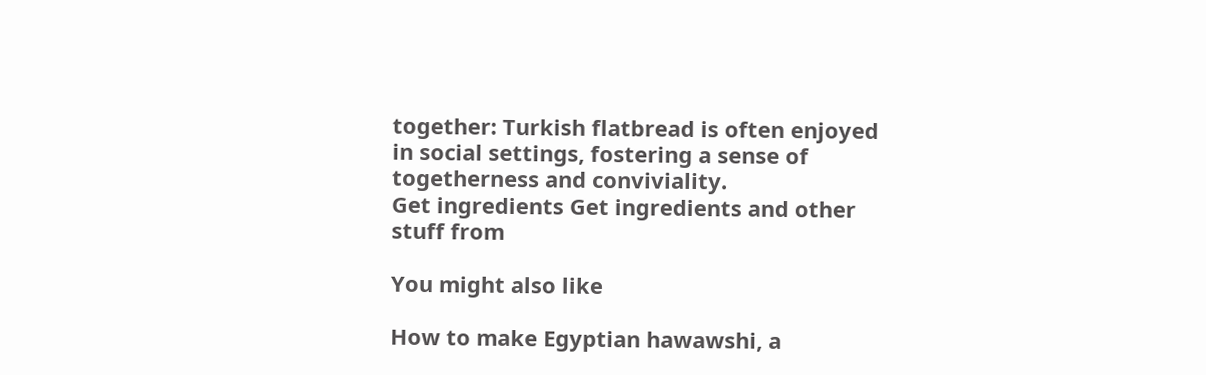together: Turkish flatbread is often enjoyed in social settings, fostering a sense of togetherness and conviviality.
Get ingredients Get ingredients and other stuff from

You might also like

How to make Egyptian hawawshi, a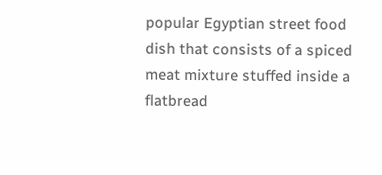popular Egyptian street food dish that consists of a spiced meat mixture stuffed inside a flatbread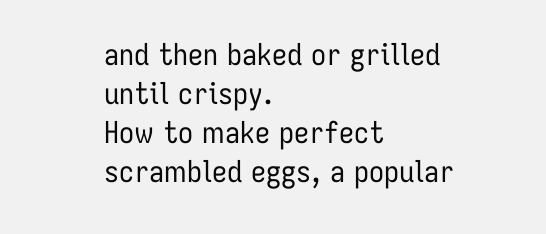and then baked or grilled until crispy.
How to make perfect scrambled eggs, a popular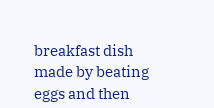breakfast dish made by beating eggs and then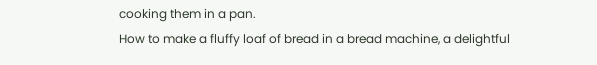cooking them in a pan.
How to make a fluffy loaf of bread in a bread machine, a delightful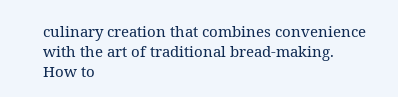culinary creation that combines convenience with the art of traditional bread-making.
How to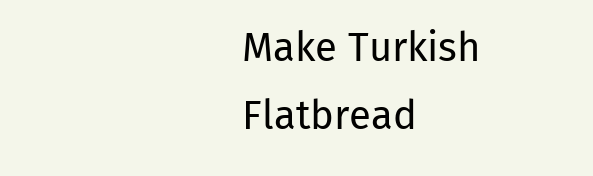Make Turkish Flatbread